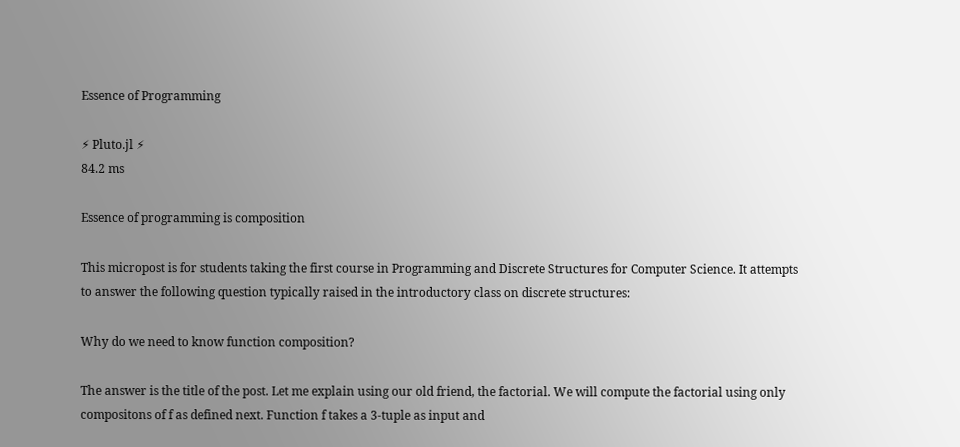Essence of Programming

⚡ Pluto.jl ⚡
84.2 ms

Essence of programming is composition

This micropost is for students taking the first course in Programming and Discrete Structures for Computer Science. It attempts to answer the following question typically raised in the introductory class on discrete structures:

Why do we need to know function composition?

The answer is the title of the post. Let me explain using our old friend, the factorial. We will compute the factorial using only compositons of f as defined next. Function f takes a 3-tuple as input and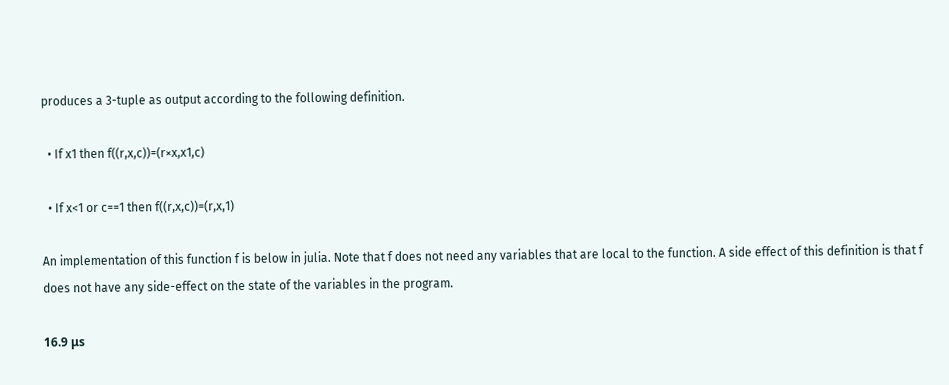produces a 3-tuple as output according to the following definition.

  • If x1 then f((r,x,c))=(r×x,x1,c)

  • If x<1 or c==1 then f((r,x,c))=(r,x,1)

An implementation of this function f is below in julia. Note that f does not need any variables that are local to the function. A side effect of this definition is that f does not have any side-effect on the state of the variables in the program.

16.9 μs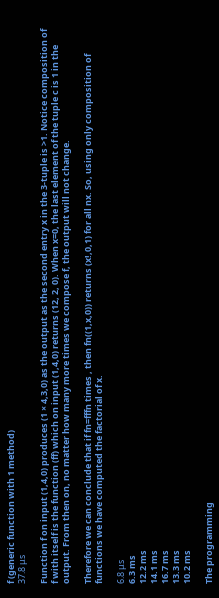f (generic function with 1 method)
37.8 μs

Function f on input (1,4,0) produces (1 × 4,3,0) as the output as the second entry x in the 3-tuple is >1. Notice composition of f with itself is the function (ff) which on input (1,4,0) returns (12, 2, 0). When x=0, the last element of the tuple c is 1 in the output. From then on, no matter how many more times we compose f, the output will not change.

Therefore we can conclude that if fn=fffn times , then fn((1,x,0)) returns (x!,0,1) for all nx. So, using only composition of functions we have computed the factorial of x.

6.8 μs
6.3 ms
12.2 ms
14.1 ms
16.7 ms
13.3 ms
10.2 ms

The programming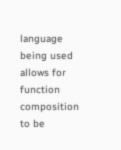language being used allows for function composition to be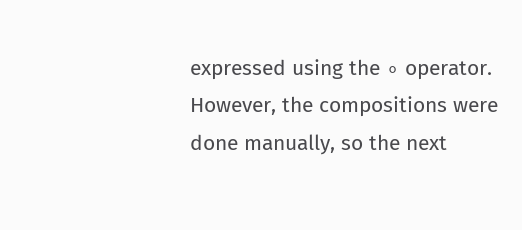expressed using the ∘ operator. However, the compositions were done manually, so the next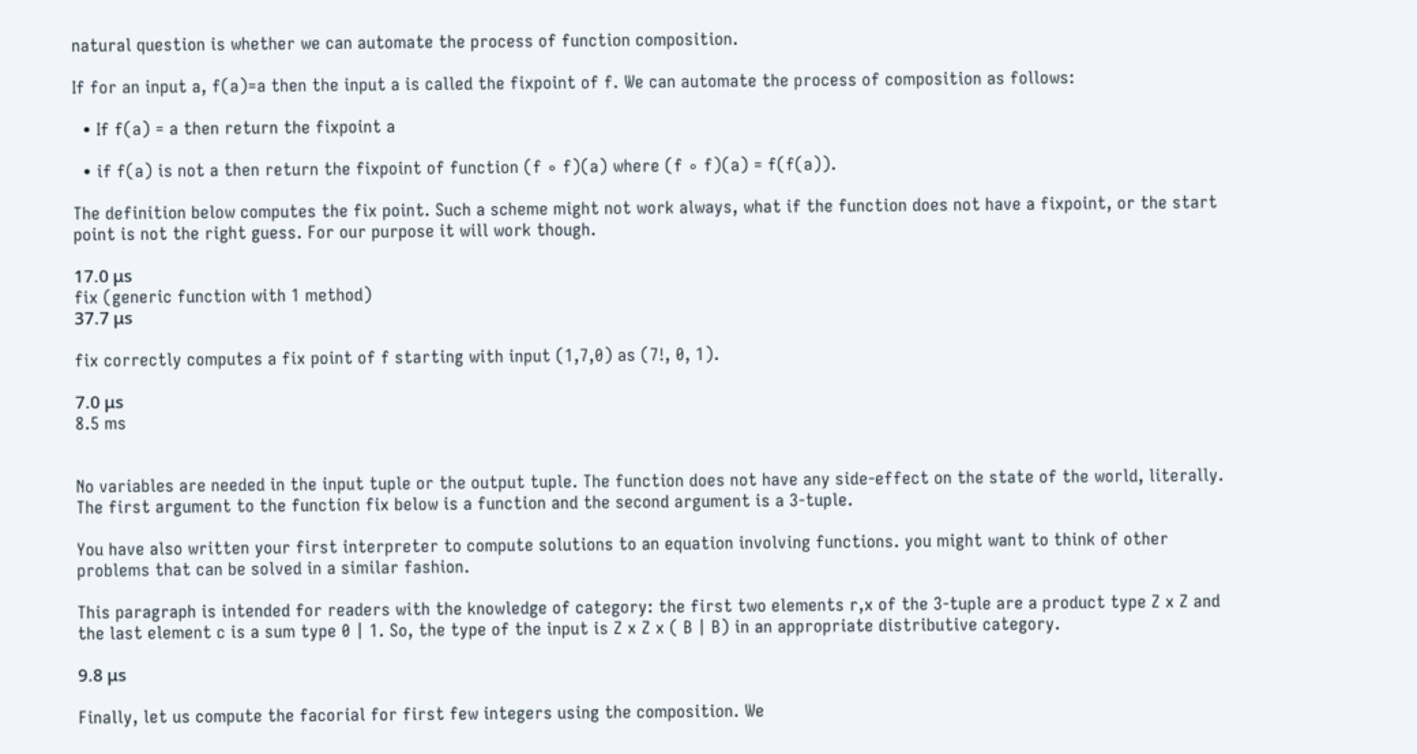natural question is whether we can automate the process of function composition.

If for an input a, f(a)=a then the input a is called the fixpoint of f. We can automate the process of composition as follows:

  • If f(a) = a then return the fixpoint a

  • if f(a) is not a then return the fixpoint of function (f ∘ f)(a) where (f ∘ f)(a) = f(f(a)).

The definition below computes the fix point. Such a scheme might not work always, what if the function does not have a fixpoint, or the start point is not the right guess. For our purpose it will work though.

17.0 μs
fix (generic function with 1 method)
37.7 μs

fix correctly computes a fix point of f starting with input (1,7,0) as (7!, 0, 1).

7.0 μs
8.5 ms


No variables are needed in the input tuple or the output tuple. The function does not have any side-effect on the state of the world, literally. The first argument to the function fix below is a function and the second argument is a 3-tuple.

You have also written your first interpreter to compute solutions to an equation involving functions. you might want to think of other problems that can be solved in a similar fashion.

This paragraph is intended for readers with the knowledge of category: the first two elements r,x of the 3-tuple are a product type Z x Z and the last element c is a sum type 0 | 1. So, the type of the input is Z x Z x ( B | B) in an appropriate distributive category.

9.8 μs

Finally, let us compute the facorial for first few integers using the composition. We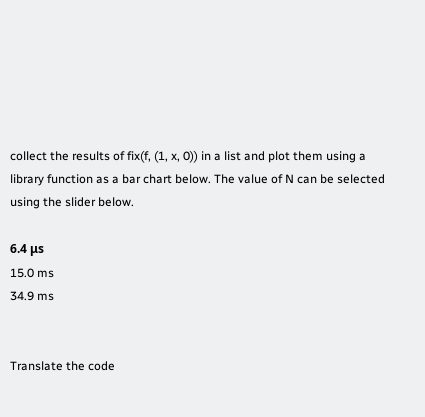collect the results of fix(f, (1, x, 0)) in a list and plot them using a library function as a bar chart below. The value of N can be selected using the slider below.

6.4 μs
15.0 ms
34.9 ms


Translate the code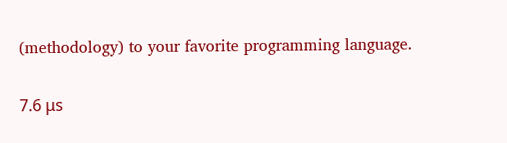(methodology) to your favorite programming language.

7.6 μs